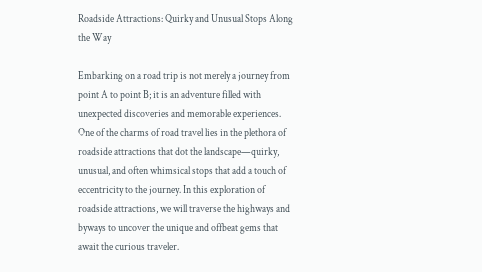Roadside Attractions: Quirky and Unusual Stops Along the Way

Embarking on a road trip is not merely a journey from point A to point B; it is an adventure filled with unexpected discoveries and memorable experiences. One of the charms of road travel lies in the plethora of roadside attractions that dot the landscape—quirky, unusual, and often whimsical stops that add a touch of eccentricity to the journey. In this exploration of roadside attractions, we will traverse the highways and byways to uncover the unique and offbeat gems that await the curious traveler.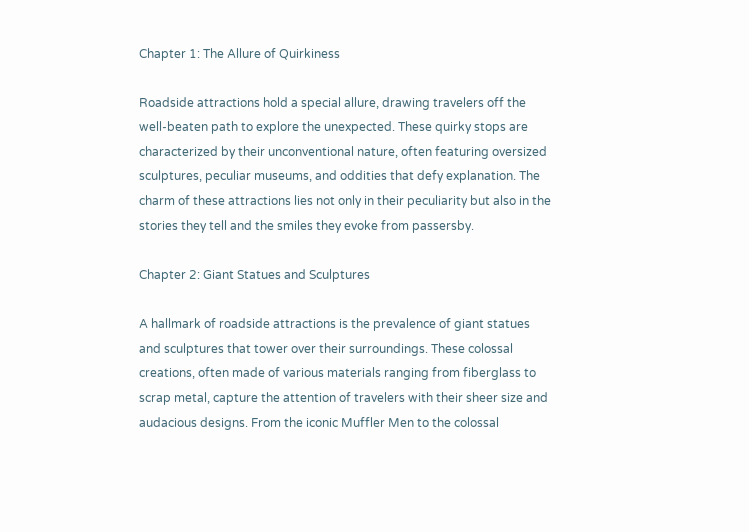Chapter 1: The Allure of Quirkiness

Roadside attractions hold a special allure, drawing travelers off the well-beaten path to explore the unexpected. These quirky stops are characterized by their unconventional nature, often featuring oversized sculptures, peculiar museums, and oddities that defy explanation. The charm of these attractions lies not only in their peculiarity but also in the stories they tell and the smiles they evoke from passersby.

Chapter 2: Giant Statues and Sculptures

A hallmark of roadside attractions is the prevalence of giant statues and sculptures that tower over their surroundings. These colossal creations, often made of various materials ranging from fiberglass to scrap metal, capture the attention of travelers with their sheer size and audacious designs. From the iconic Muffler Men to the colossal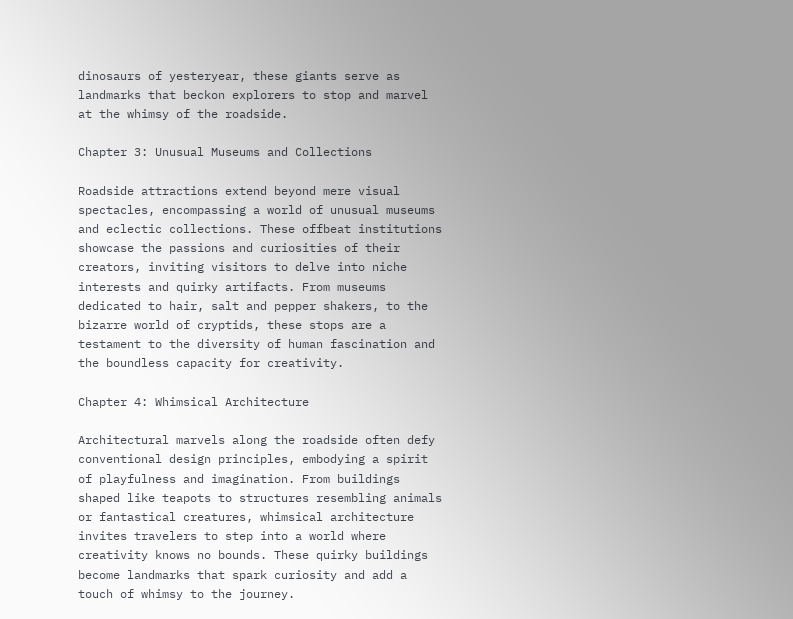dinosaurs of yesteryear, these giants serve as landmarks that beckon explorers to stop and marvel at the whimsy of the roadside.

Chapter 3: Unusual Museums and Collections

Roadside attractions extend beyond mere visual spectacles, encompassing a world of unusual museums and eclectic collections. These offbeat institutions showcase the passions and curiosities of their creators, inviting visitors to delve into niche interests and quirky artifacts. From museums dedicated to hair, salt and pepper shakers, to the bizarre world of cryptids, these stops are a testament to the diversity of human fascination and the boundless capacity for creativity.

Chapter 4: Whimsical Architecture

Architectural marvels along the roadside often defy conventional design principles, embodying a spirit of playfulness and imagination. From buildings shaped like teapots to structures resembling animals or fantastical creatures, whimsical architecture invites travelers to step into a world where creativity knows no bounds. These quirky buildings become landmarks that spark curiosity and add a touch of whimsy to the journey.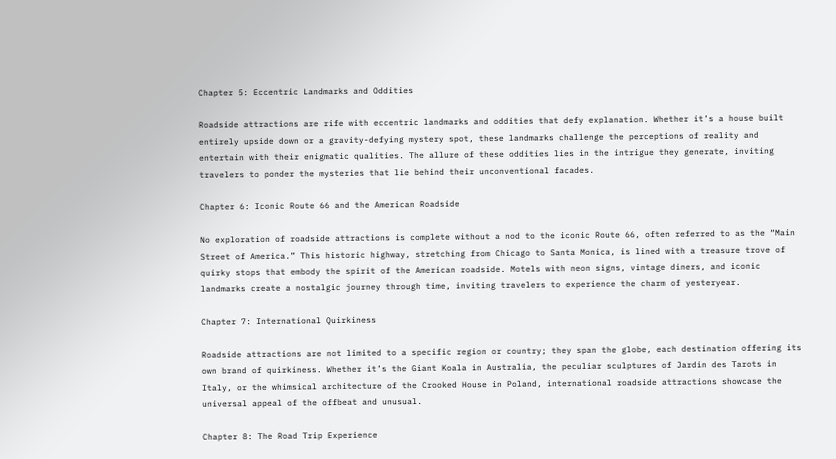Chapter 5: Eccentric Landmarks and Oddities

Roadside attractions are rife with eccentric landmarks and oddities that defy explanation. Whether it’s a house built entirely upside down or a gravity-defying mystery spot, these landmarks challenge the perceptions of reality and entertain with their enigmatic qualities. The allure of these oddities lies in the intrigue they generate, inviting travelers to ponder the mysteries that lie behind their unconventional facades.

Chapter 6: Iconic Route 66 and the American Roadside

No exploration of roadside attractions is complete without a nod to the iconic Route 66, often referred to as the “Main Street of America.” This historic highway, stretching from Chicago to Santa Monica, is lined with a treasure trove of quirky stops that embody the spirit of the American roadside. Motels with neon signs, vintage diners, and iconic landmarks create a nostalgic journey through time, inviting travelers to experience the charm of yesteryear.

Chapter 7: International Quirkiness

Roadside attractions are not limited to a specific region or country; they span the globe, each destination offering its own brand of quirkiness. Whether it’s the Giant Koala in Australia, the peculiar sculptures of Jardin des Tarots in Italy, or the whimsical architecture of the Crooked House in Poland, international roadside attractions showcase the universal appeal of the offbeat and unusual.

Chapter 8: The Road Trip Experience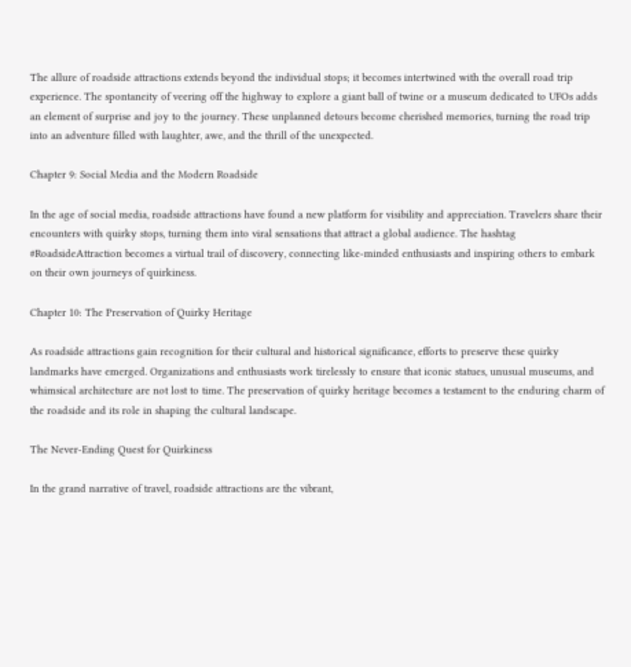The allure of roadside attractions extends beyond the individual stops; it becomes intertwined with the overall road trip experience. The spontaneity of veering off the highway to explore a giant ball of twine or a museum dedicated to UFOs adds an element of surprise and joy to the journey. These unplanned detours become cherished memories, turning the road trip into an adventure filled with laughter, awe, and the thrill of the unexpected.

Chapter 9: Social Media and the Modern Roadside

In the age of social media, roadside attractions have found a new platform for visibility and appreciation. Travelers share their encounters with quirky stops, turning them into viral sensations that attract a global audience. The hashtag #RoadsideAttraction becomes a virtual trail of discovery, connecting like-minded enthusiasts and inspiring others to embark on their own journeys of quirkiness.

Chapter 10: The Preservation of Quirky Heritage

As roadside attractions gain recognition for their cultural and historical significance, efforts to preserve these quirky landmarks have emerged. Organizations and enthusiasts work tirelessly to ensure that iconic statues, unusual museums, and whimsical architecture are not lost to time. The preservation of quirky heritage becomes a testament to the enduring charm of the roadside and its role in shaping the cultural landscape.

The Never-Ending Quest for Quirkiness

In the grand narrative of travel, roadside attractions are the vibrant,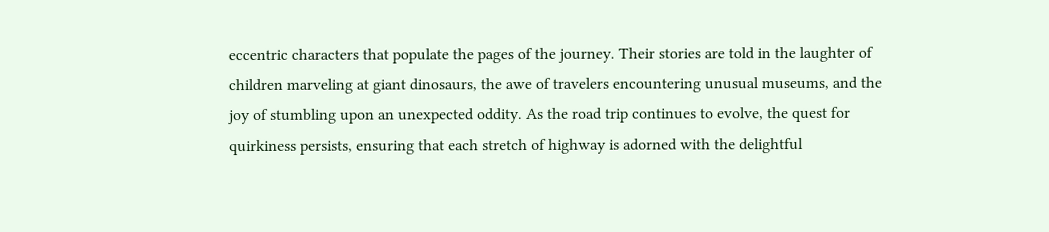eccentric characters that populate the pages of the journey. Their stories are told in the laughter of children marveling at giant dinosaurs, the awe of travelers encountering unusual museums, and the joy of stumbling upon an unexpected oddity. As the road trip continues to evolve, the quest for quirkiness persists, ensuring that each stretch of highway is adorned with the delightful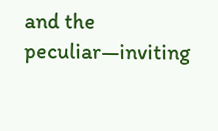and the peculiar—inviting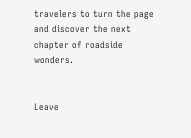travelers to turn the page and discover the next chapter of roadside wonders.


Leave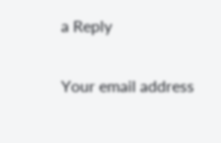a Reply

Your email address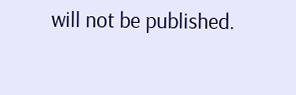will not be published.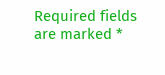Required fields are marked *